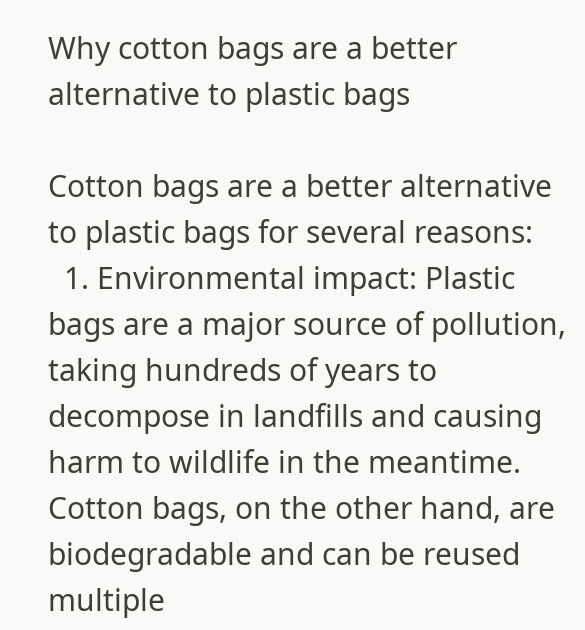Why cotton bags are a better alternative to plastic bags

Cotton bags are a better alternative to plastic bags for several reasons:
  1. Environmental impact: Plastic bags are a major source of pollution, taking hundreds of years to decompose in landfills and causing harm to wildlife in the meantime. Cotton bags, on the other hand, are biodegradable and can be reused multiple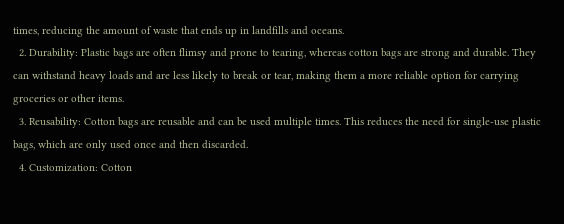times, reducing the amount of waste that ends up in landfills and oceans.
  2. Durability: Plastic bags are often flimsy and prone to tearing, whereas cotton bags are strong and durable. They can withstand heavy loads and are less likely to break or tear, making them a more reliable option for carrying groceries or other items.
  3. Reusability: Cotton bags are reusable and can be used multiple times. This reduces the need for single-use plastic bags, which are only used once and then discarded.
  4. Customization: Cotton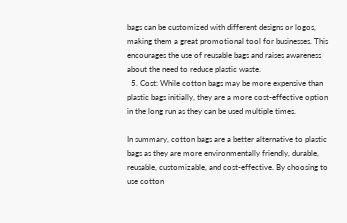bags can be customized with different designs or logos, making them a great promotional tool for businesses. This encourages the use of reusable bags and raises awareness about the need to reduce plastic waste.
  5. Cost: While cotton bags may be more expensive than plastic bags initially, they are a more cost-effective option in the long run as they can be used multiple times.

In summary, cotton bags are a better alternative to plastic bags as they are more environmentally friendly, durable, reusable, customizable, and cost-effective. By choosing to use cotton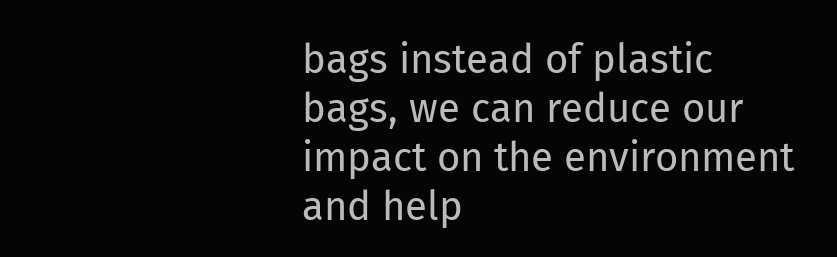bags instead of plastic bags, we can reduce our impact on the environment and help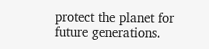protect the planet for future generations.